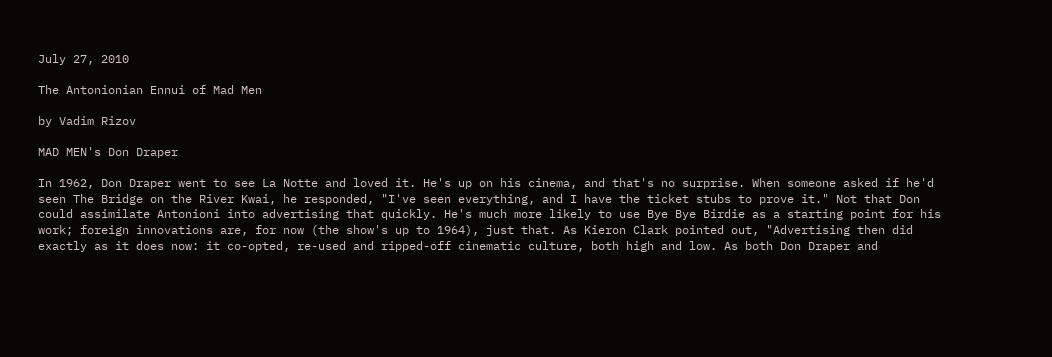July 27, 2010

The Antonionian Ennui of Mad Men

by Vadim Rizov

MAD MEN's Don Draper

In 1962, Don Draper went to see La Notte and loved it. He's up on his cinema, and that's no surprise. When someone asked if he'd seen The Bridge on the River Kwai, he responded, "I've seen everything, and I have the ticket stubs to prove it." Not that Don could assimilate Antonioni into advertising that quickly. He's much more likely to use Bye Bye Birdie as a starting point for his work; foreign innovations are, for now (the show's up to 1964), just that. As Kieron Clark pointed out, "Advertising then did exactly as it does now: it co-opted, re-used and ripped-off cinematic culture, both high and low. As both Don Draper and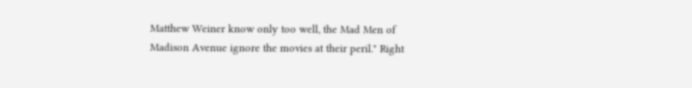Matthew Weiner know only too well, the Mad Men of Madison Avenue ignore the movies at their peril." Right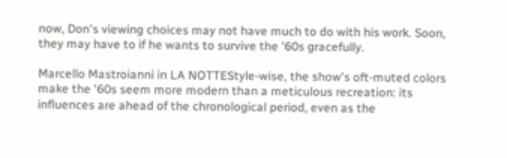now, Don's viewing choices may not have much to do with his work. Soon, they may have to if he wants to survive the '60s gracefully.

Marcello Mastroianni in LA NOTTEStyle-wise, the show's oft-muted colors make the '60s seem more modern than a meticulous recreation: its influences are ahead of the chronological period, even as the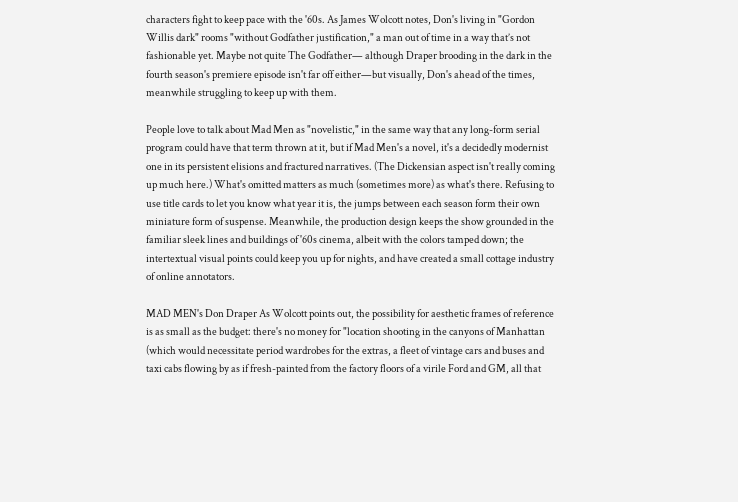characters fight to keep pace with the '60s. As James Wolcott notes, Don's living in "Gordon Willis dark" rooms "without Godfather justification," a man out of time in a way that’s not fashionable yet. Maybe not quite The Godfather— although Draper brooding in the dark in the fourth season's premiere episode isn't far off either—but visually, Don's ahead of the times, meanwhile struggling to keep up with them.

People love to talk about Mad Men as "novelistic," in the same way that any long-form serial program could have that term thrown at it, but if Mad Men's a novel, it's a decidedly modernist one in its persistent elisions and fractured narratives. (The Dickensian aspect isn't really coming up much here.) What's omitted matters as much (sometimes more) as what's there. Refusing to use title cards to let you know what year it is, the jumps between each season form their own miniature form of suspense. Meanwhile, the production design keeps the show grounded in the familiar sleek lines and buildings of '60s cinema, albeit with the colors tamped down; the intertextual visual points could keep you up for nights, and have created a small cottage industry of online annotators.

MAD MEN's Don Draper As Wolcott points out, the possibility for aesthetic frames of reference is as small as the budget: there's no money for "location shooting in the canyons of Manhattan (which would necessitate period wardrobes for the extras, a fleet of vintage cars and buses and taxi cabs flowing by as if fresh-painted from the factory floors of a virile Ford and GM, all that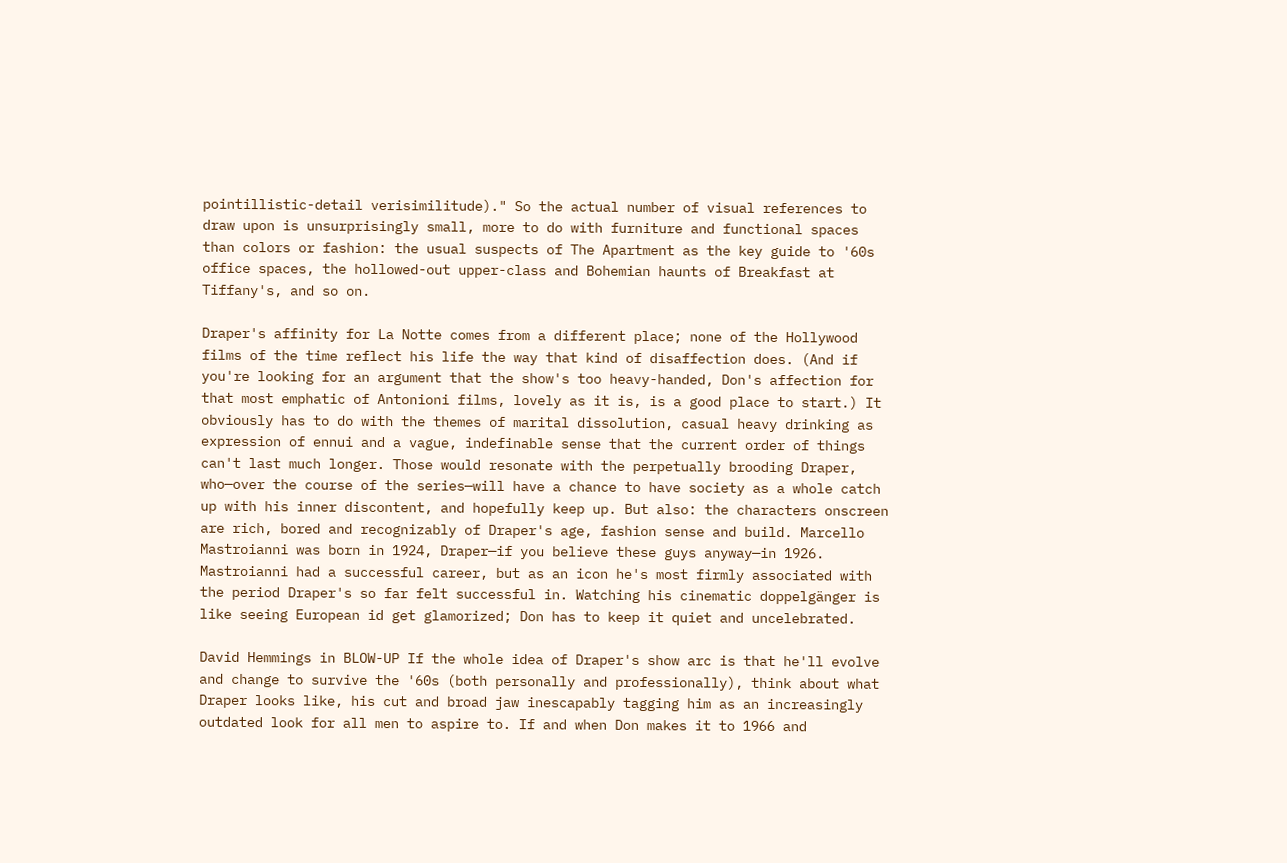pointillistic-detail verisimilitude)." So the actual number of visual references to draw upon is unsurprisingly small, more to do with furniture and functional spaces than colors or fashion: the usual suspects of The Apartment as the key guide to '60s office spaces, the hollowed-out upper-class and Bohemian haunts of Breakfast at Tiffany's, and so on.

Draper's affinity for La Notte comes from a different place; none of the Hollywood films of the time reflect his life the way that kind of disaffection does. (And if you're looking for an argument that the show's too heavy-handed, Don's affection for that most emphatic of Antonioni films, lovely as it is, is a good place to start.) It obviously has to do with the themes of marital dissolution, casual heavy drinking as expression of ennui and a vague, indefinable sense that the current order of things can't last much longer. Those would resonate with the perpetually brooding Draper, who—over the course of the series—will have a chance to have society as a whole catch up with his inner discontent, and hopefully keep up. But also: the characters onscreen are rich, bored and recognizably of Draper's age, fashion sense and build. Marcello Mastroianni was born in 1924, Draper—if you believe these guys anyway—in 1926. Mastroianni had a successful career, but as an icon he's most firmly associated with the period Draper's so far felt successful in. Watching his cinematic doppelgänger is like seeing European id get glamorized; Don has to keep it quiet and uncelebrated.

David Hemmings in BLOW-UP If the whole idea of Draper's show arc is that he'll evolve and change to survive the '60s (both personally and professionally), think about what Draper looks like, his cut and broad jaw inescapably tagging him as an increasingly outdated look for all men to aspire to. If and when Don makes it to 1966 and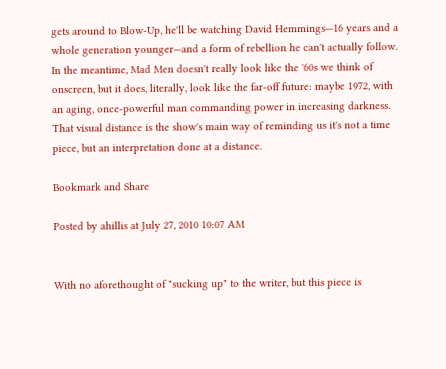gets around to Blow-Up, he'll be watching David Hemmings—16 years and a whole generation younger—and a form of rebellion he can't actually follow. In the meantime, Mad Men doesn't really look like the '60s we think of onscreen, but it does, literally, look like the far-off future: maybe 1972, with an aging, once-powerful man commanding power in increasing darkness. That visual distance is the show's main way of reminding us it's not a time piece, but an interpretation done at a distance.

Bookmark and Share

Posted by ahillis at July 27, 2010 10:07 AM


With no aforethought of "sucking up" to the writer, but this piece is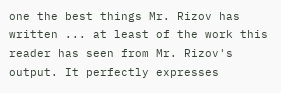one the best things Mr. Rizov has written ... at least of the work this reader has seen from Mr. Rizov's output. It perfectly expresses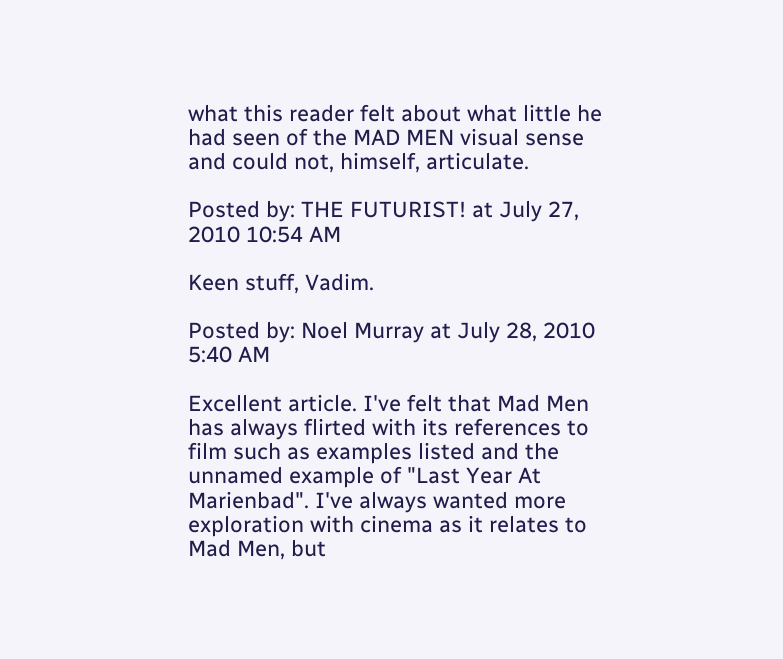what this reader felt about what little he had seen of the MAD MEN visual sense and could not, himself, articulate.

Posted by: THE FUTURIST! at July 27, 2010 10:54 AM

Keen stuff, Vadim.

Posted by: Noel Murray at July 28, 2010 5:40 AM

Excellent article. I've felt that Mad Men has always flirted with its references to film such as examples listed and the unnamed example of "Last Year At Marienbad". I've always wanted more exploration with cinema as it relates to Mad Men, but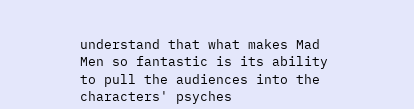understand that what makes Mad Men so fantastic is its ability to pull the audiences into the characters' psyches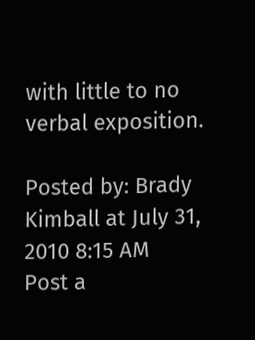with little to no verbal exposition.

Posted by: Brady Kimball at July 31, 2010 8:15 AM
Post a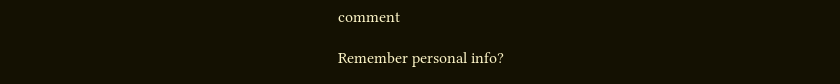comment

Remember personal info?